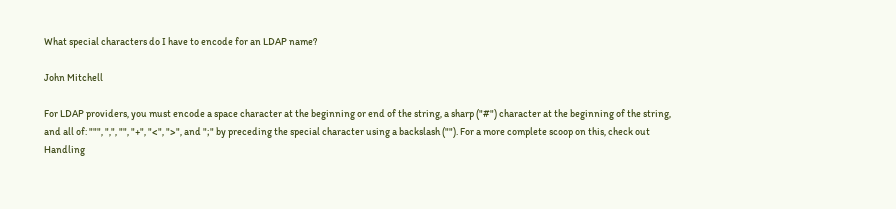What special characters do I have to encode for an LDAP name?

John Mitchell

For LDAP providers, you must encode a space character at the beginning or end of the string, a sharp ("#") character at the beginning of the string, and all of: """, ",", "", "+", "<", ">", and ";" by preceding the special character using a backslash (""). For a more complete scoop on this, check out Handling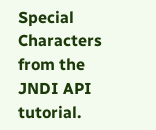Special Characters from the JNDI API tutorial.